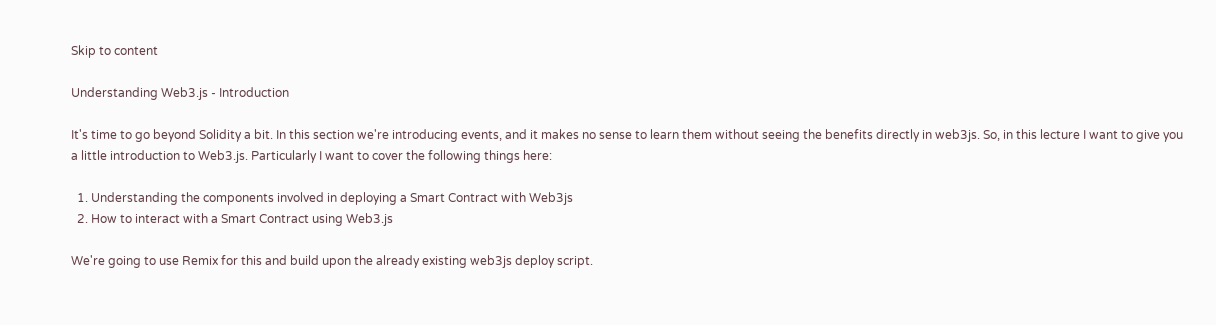Skip to content

Understanding Web3.js - Introduction

It's time to go beyond Solidity a bit. In this section we're introducing events, and it makes no sense to learn them without seeing the benefits directly in web3js. So, in this lecture I want to give you a little introduction to Web3.js. Particularly I want to cover the following things here:

  1. Understanding the components involved in deploying a Smart Contract with Web3js
  2. How to interact with a Smart Contract using Web3.js

We're going to use Remix for this and build upon the already existing web3js deploy script.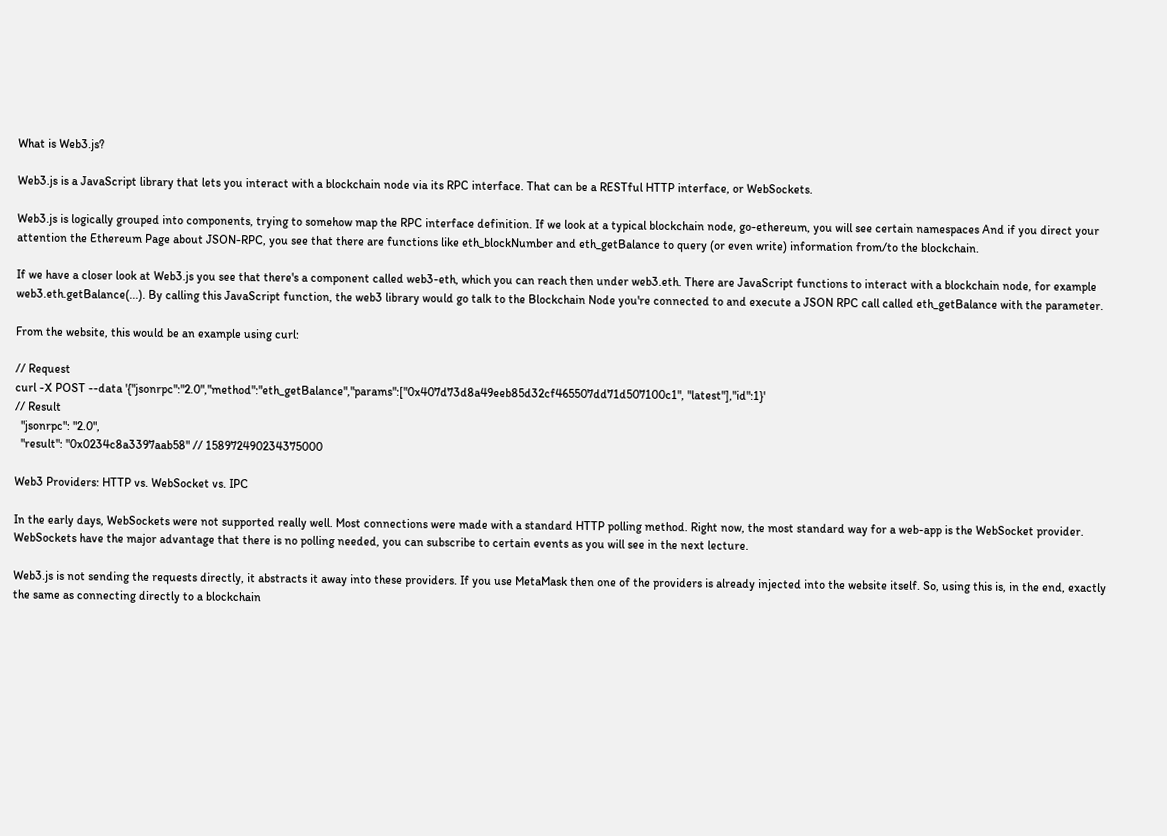What is Web3.js?

Web3.js is a JavaScript library that lets you interact with a blockchain node via its RPC interface. That can be a RESTful HTTP interface, or WebSockets.

Web3.js is logically grouped into components, trying to somehow map the RPC interface definition. If we look at a typical blockchain node, go-ethereum, you will see certain namespaces And if you direct your attention the Ethereum Page about JSON-RPC, you see that there are functions like eth_blockNumber and eth_getBalance to query (or even write) information from/to the blockchain.

If we have a closer look at Web3.js you see that there's a component called web3-eth, which you can reach then under web3.eth. There are JavaScript functions to interact with a blockchain node, for example web3.eth.getBalance(...). By calling this JavaScript function, the web3 library would go talk to the Blockchain Node you're connected to and execute a JSON RPC call called eth_getBalance with the parameter.

From the website, this would be an example using curl:

// Request
curl -X POST --data '{"jsonrpc":"2.0","method":"eth_getBalance","params":["0x407d73d8a49eeb85d32cf465507dd71d507100c1", "latest"],"id":1}'
// Result
  "jsonrpc": "2.0",
  "result": "0x0234c8a3397aab58" // 158972490234375000

Web3 Providers: HTTP vs. WebSocket vs. IPC

In the early days, WebSockets were not supported really well. Most connections were made with a standard HTTP polling method. Right now, the most standard way for a web-app is the WebSocket provider. WebSockets have the major advantage that there is no polling needed, you can subscribe to certain events as you will see in the next lecture.

Web3.js is not sending the requests directly, it abstracts it away into these providers. If you use MetaMask then one of the providers is already injected into the website itself. So, using this is, in the end, exactly the same as connecting directly to a blockchain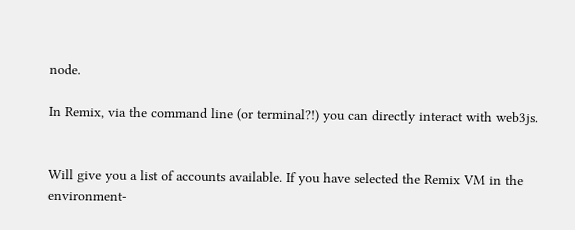node.

In Remix, via the command line (or terminal?!) you can directly interact with web3js.


Will give you a list of accounts available. If you have selected the Remix VM in the environment-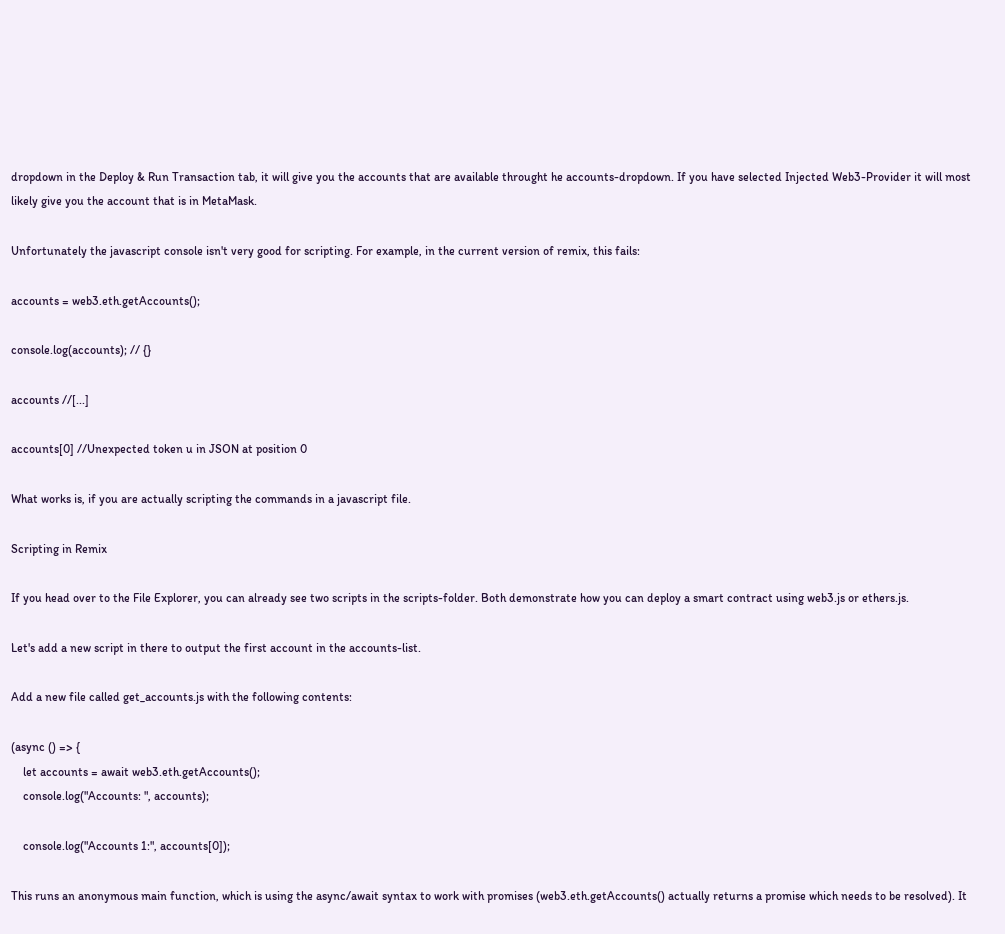dropdown in the Deploy & Run Transaction tab, it will give you the accounts that are available throught he accounts-dropdown. If you have selected Injected Web3-Provider it will most likely give you the account that is in MetaMask.

Unfortunately the javascript console isn't very good for scripting. For example, in the current version of remix, this fails:

accounts = web3.eth.getAccounts();

console.log(accounts); // {}

accounts //[...]

accounts[0] //Unexpected token u in JSON at position 0

What works is, if you are actually scripting the commands in a javascript file.

Scripting in Remix

If you head over to the File Explorer, you can already see two scripts in the scripts-folder. Both demonstrate how you can deploy a smart contract using web3.js or ethers.js.

Let's add a new script in there to output the first account in the accounts-list.

Add a new file called get_accounts.js with the following contents:

(async () => {
    let accounts = await web3.eth.getAccounts();
    console.log("Accounts: ", accounts);

    console.log("Accounts 1:", accounts[0]);

This runs an anonymous main function, which is using the async/await syntax to work with promises (web3.eth.getAccounts() actually returns a promise which needs to be resolved). It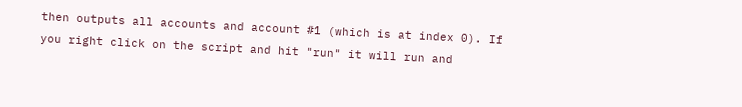then outputs all accounts and account #1 (which is at index 0). If you right click on the script and hit "run" it will run and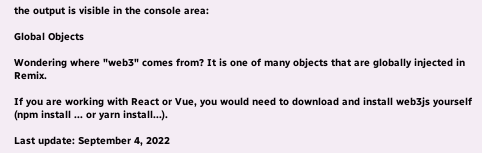the output is visible in the console area:

Global Objects

Wondering where "web3" comes from? It is one of many objects that are globally injected in Remix.

If you are working with React or Vue, you would need to download and install web3js yourself (npm install ... or yarn install...).

Last update: September 4, 2022